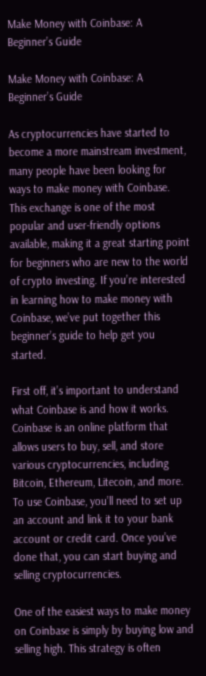Make Money with Coinbase: A Beginner’s Guide

Make Money with Coinbase: A Beginner’s Guide

As cryptocurrencies have started to become a more mainstream investment, many people have been looking for ways to make money with Coinbase. This exchange is one of the most popular and user-friendly options available, making it a great starting point for beginners who are new to the world of crypto investing. If you’re interested in learning how to make money with Coinbase, we’ve put together this beginner’s guide to help get you started.

First off, it’s important to understand what Coinbase is and how it works. Coinbase is an online platform that allows users to buy, sell, and store various cryptocurrencies, including Bitcoin, Ethereum, Litecoin, and more. To use Coinbase, you’ll need to set up an account and link it to your bank account or credit card. Once you’ve done that, you can start buying and selling cryptocurrencies.

One of the easiest ways to make money on Coinbase is simply by buying low and selling high. This strategy is often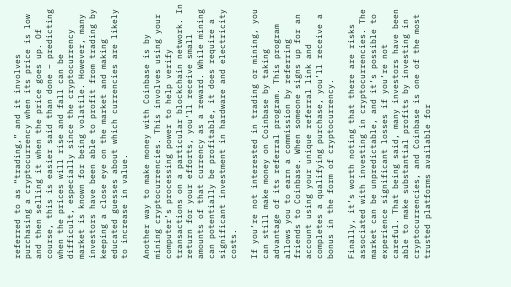referred to as “trading,” and it involves purchasing a cryptocurrency when its price is low and then selling it when the price goes up. Of course, this is easier said than done – predicting when the prices will rise and fall can be difficult, especially since the cryptocurrency market is known for being volatile. However, many investors have been able to profit from trading by keeping a close eye on the market and making educated guesses about which currencies are likely to increase in value.

Another way to make money with Coinbase is by mining cryptocurrencies. This involves using your computer’s processing power to help verify transactions on a particular blockchain network. In return for your efforts, you’ll receive small amounts of that currency as a reward. While mining can potentially be profitable, it does require a significant investment in hardware and electricity costs.

If you’re not interested in trading or mining, you can still make money on Coinbase by taking advantage of its referral program. This program allows you to earn a commission by referring friends to Coinbase. When someone signs up for an account using your unique referral link and completes a qualifying purchase, you’ll receive a bonus in the form of cryptocurrency.

Finally, it’s worth noting that there are risks associated with investing in cryptocurrencies. The market can be unpredictable, and it’s possible to experience significant losses if you’re not careful. That being said, many investors have been able to make substantial profits by investing in cryptocurrencies, and Coinbase is one of the most trusted platforms available for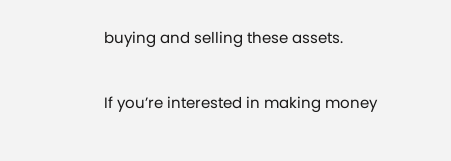buying and selling these assets.

If you’re interested in making money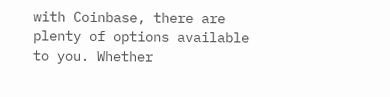with Coinbase, there are plenty of options available to you. Whether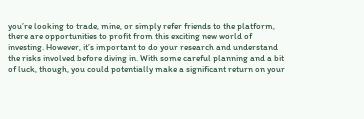you’re looking to trade, mine, or simply refer friends to the platform, there are opportunities to profit from this exciting new world of investing. However, it’s important to do your research and understand the risks involved before diving in. With some careful planning and a bit of luck, though, you could potentially make a significant return on your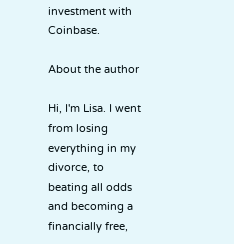investment with Coinbase.

About the author

Hi, I'm Lisa. I went from losing everything in my divorce, to beating all odds and becoming a financially free,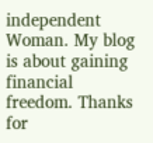independent Woman. My blog is about gaining financial freedom. Thanks for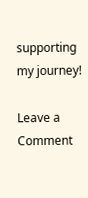supporting my journey!

Leave a Comment